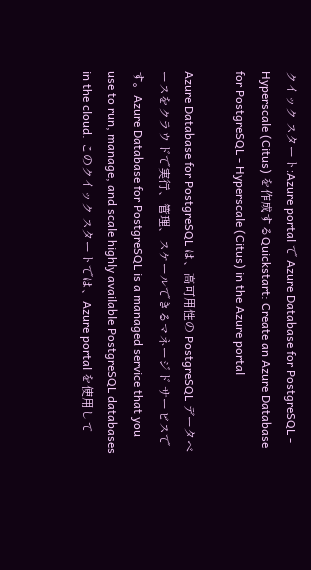クイック スタート:Azure portal で Azure Database for PostgreSQL - Hyperscale (Citus) を作成するQuickstart: Create an Azure Database for PostgreSQL - Hyperscale (Citus) in the Azure portal

Azure Database for PostgreSQL は、高可用性の PostgreSQL データベースをクラウドで実行、管理、スケールできるマネージド サービスです。Azure Database for PostgreSQL is a managed service that you use to run, manage, and scale highly available PostgreSQL databases in the cloud. このクイック スタートでは、Azure portal を使用して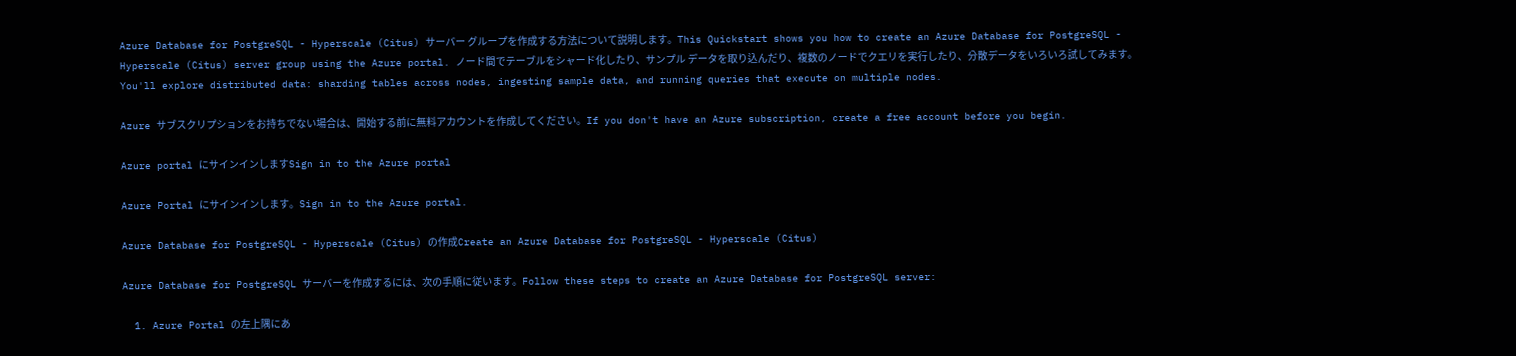Azure Database for PostgreSQL - Hyperscale (Citus) サーバー グループを作成する方法について説明します。This Quickstart shows you how to create an Azure Database for PostgreSQL - Hyperscale (Citus) server group using the Azure portal. ノード間でテーブルをシャード化したり、サンプル データを取り込んだり、複数のノードでクエリを実行したり、分散データをいろいろ試してみます。You'll explore distributed data: sharding tables across nodes, ingesting sample data, and running queries that execute on multiple nodes.

Azure サブスクリプションをお持ちでない場合は、開始する前に無料アカウントを作成してください。If you don't have an Azure subscription, create a free account before you begin.

Azure portal にサインインしますSign in to the Azure portal

Azure Portal にサインインします。Sign in to the Azure portal.

Azure Database for PostgreSQL - Hyperscale (Citus) の作成Create an Azure Database for PostgreSQL - Hyperscale (Citus)

Azure Database for PostgreSQL サーバーを作成するには、次の手順に従います。Follow these steps to create an Azure Database for PostgreSQL server:

  1. Azure Portal の左上隅にあ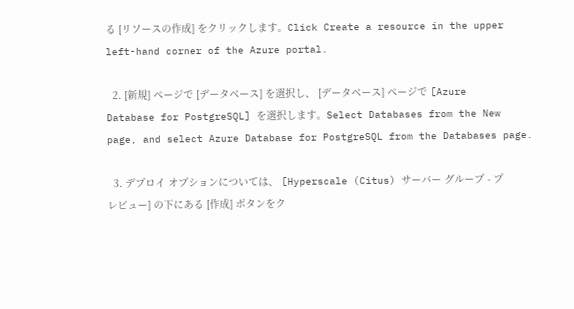る [リソースの作成] をクリックします。Click Create a resource in the upper left-hand corner of the Azure portal.

  2. [新規] ページで [データベース] を選択し、 [データベース] ページで [Azure Database for PostgreSQL] を選択します。Select Databases from the New page, and select Azure Database for PostgreSQL from the Databases page.

  3. デプロイ オプションについては、 [Hyperscale (Citus) サーバー グループ - プレビュー] の下にある [作成] ボタンをク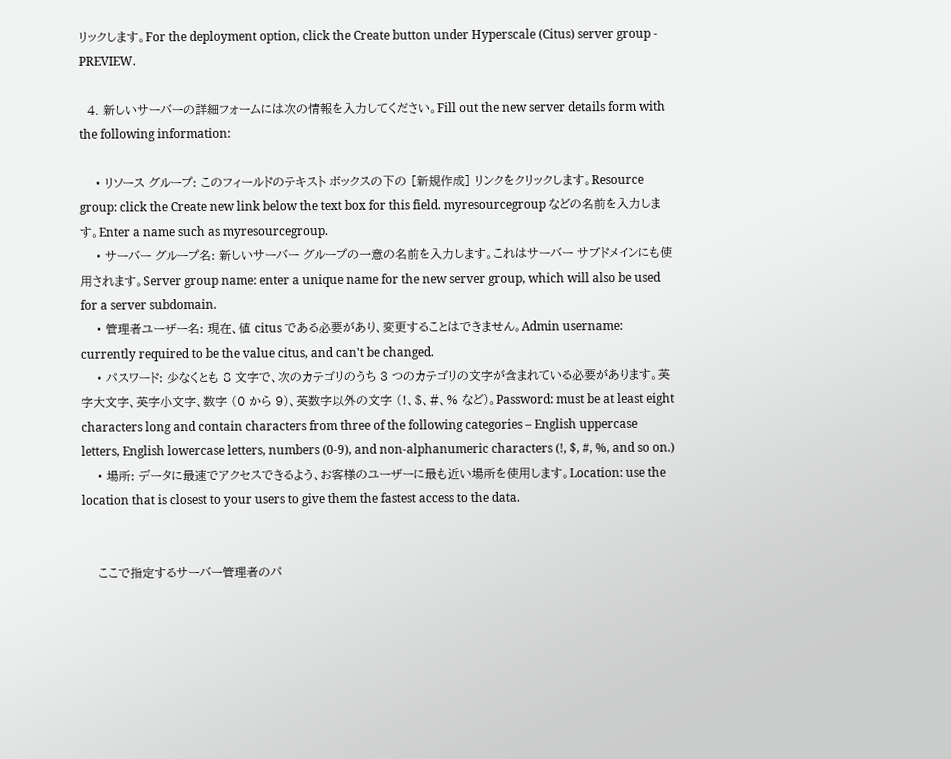リックします。For the deployment option, click the Create button under Hyperscale (Citus) server group - PREVIEW.

  4. 新しいサーバーの詳細フォームには次の情報を入力してください。Fill out the new server details form with the following information:

    • リソース グループ: このフィールドのテキスト ボックスの下の [新規作成] リンクをクリックします。Resource group: click the Create new link below the text box for this field. myresourcegroup などの名前を入力します。Enter a name such as myresourcegroup.
    • サーバー グループ名: 新しいサーバー グループの一意の名前を入力します。これはサーバー サブドメインにも使用されます。Server group name: enter a unique name for the new server group, which will also be used for a server subdomain.
    • 管理者ユーザー名: 現在、値 citus である必要があり、変更することはできません。Admin username: currently required to be the value citus, and can't be changed.
    • パスワード: 少なくとも 8 文字で、次のカテゴリのうち 3 つのカテゴリの文字が含まれている必要があります。英字大文字、英字小文字、数字 (0 から 9)、英数字以外の文字 (!、$、#、% など)。Password: must be at least eight characters long and contain characters from three of the following categories – English uppercase letters, English lowercase letters, numbers (0-9), and non-alphanumeric characters (!, $, #, %, and so on.)
    • 場所: データに最速でアクセスできるよう、お客様のユーザーに最も近い場所を使用します。Location: use the location that is closest to your users to give them the fastest access to the data.


    ここで指定するサーバー管理者のパ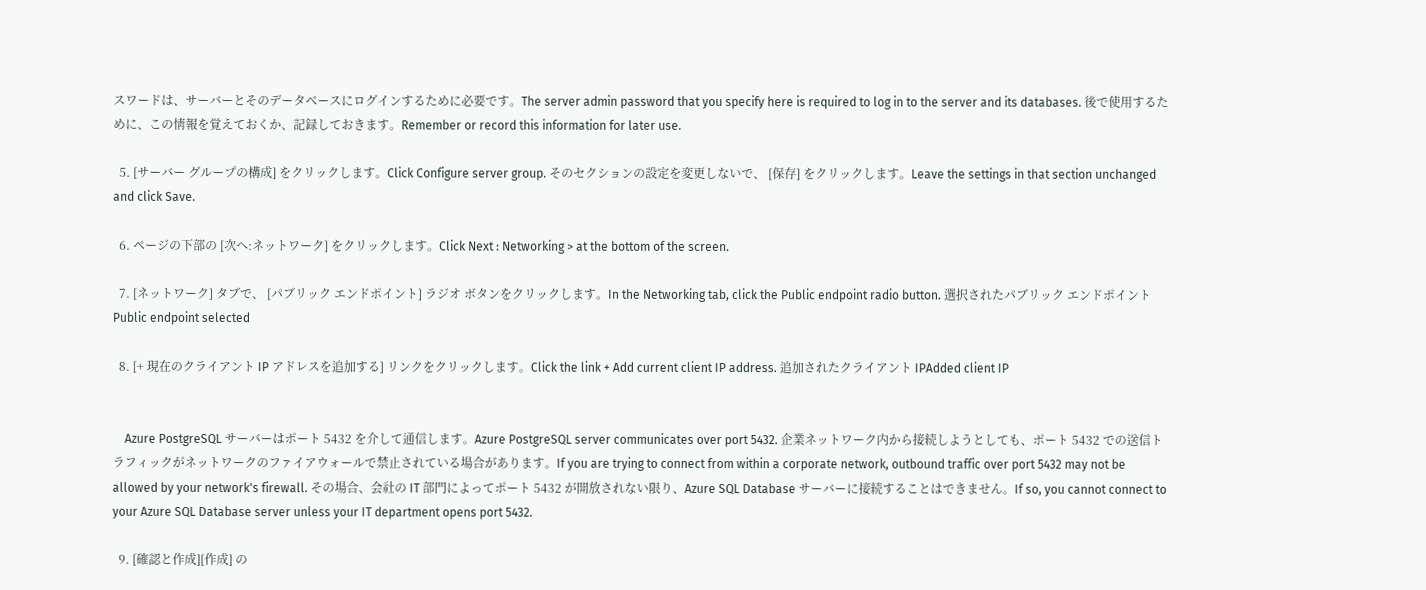スワードは、サーバーとそのデータベースにログインするために必要です。The server admin password that you specify here is required to log in to the server and its databases. 後で使用するために、この情報を覚えておくか、記録しておきます。Remember or record this information for later use.

  5. [サーバー グループの構成] をクリックします。Click Configure server group. そのセクションの設定を変更しないで、 [保存] をクリックします。Leave the settings in that section unchanged and click Save.

  6. ページの下部の [次へ:ネットワーク] をクリックします。Click Next : Networking > at the bottom of the screen.

  7. [ネットワーク] タブで、 [パブリック エンドポイント] ラジオ ボタンをクリックします。In the Networking tab, click the Public endpoint radio button. 選択されたパブリック エンドポイントPublic endpoint selected

  8. [+ 現在のクライアント IP アドレスを追加する] リンクをクリックします。Click the link + Add current client IP address. 追加されたクライアント IPAdded client IP


    Azure PostgreSQL サーバーはポート 5432 を介して通信します。Azure PostgreSQL server communicates over port 5432. 企業ネットワーク内から接続しようとしても、ポート 5432 での送信トラフィックがネットワークのファイアウォールで禁止されている場合があります。If you are trying to connect from within a corporate network, outbound traffic over port 5432 may not be allowed by your network's firewall. その場合、会社の IT 部門によってポート 5432 が開放されない限り、Azure SQL Database サーバーに接続することはできません。If so, you cannot connect to your Azure SQL Database server unless your IT department opens port 5432.

  9. [確認と作成][作成] の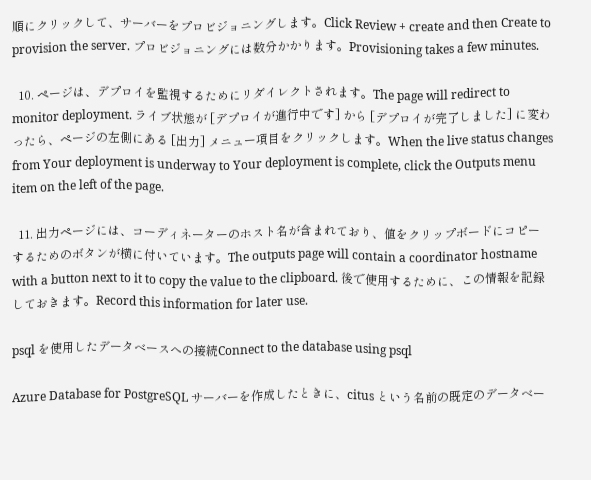順にクリックして、サーバーをプロビジョニングします。Click Review + create and then Create to provision the server. プロビジョニングには数分かかります。Provisioning takes a few minutes.

  10. ページは、デプロイを監視するためにリダイレクトされます。The page will redirect to monitor deployment. ライブ状態が [デプロイが進行中です] から [デプロイが完了しました] に変わったら、ページの左側にある [出力] メニュー項目をクリックします。When the live status changes from Your deployment is underway to Your deployment is complete, click the Outputs menu item on the left of the page.

  11. 出力ページには、コーディネーターのホスト名が含まれており、値をクリップボードにコピーするためのボタンが横に付いています。The outputs page will contain a coordinator hostname with a button next to it to copy the value to the clipboard. 後で使用するために、この情報を記録しておきます。Record this information for later use.

psql を使用したデータベースへの接続Connect to the database using psql

Azure Database for PostgreSQL サーバーを作成したときに、citus という名前の既定のデータベー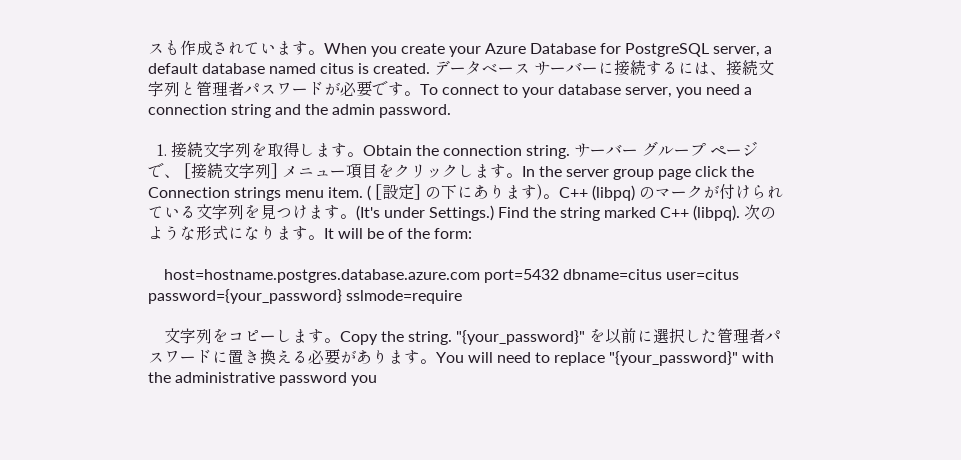スも作成されています。When you create your Azure Database for PostgreSQL server, a default database named citus is created. データベース サーバーに接続するには、接続文字列と管理者パスワードが必要です。To connect to your database server, you need a connection string and the admin password.

  1. 接続文字列を取得します。Obtain the connection string. サーバー グループ ページで、 [接続文字列] メニュー項目をクリックします。In the server group page click the Connection strings menu item. ( [設定] の下にあります)。C++ (libpq) のマークが付けられている文字列を見つけます。(It's under Settings.) Find the string marked C++ (libpq). 次のような形式になります。It will be of the form:

    host=hostname.postgres.database.azure.com port=5432 dbname=citus user=citus password={your_password} sslmode=require

    文字列をコピーします。Copy the string. "{your_password}" を以前に選択した管理者パスワードに置き換える必要があります。You will need to replace "{your_password}" with the administrative password you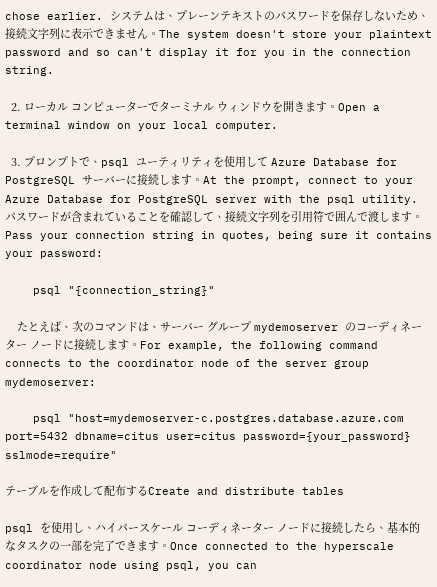chose earlier. システムは、プレーンテキストのパスワードを保存しないため、接続文字列に表示できません。The system doesn't store your plaintext password and so can't display it for you in the connection string.

  2. ローカル コンピューターでターミナル ウィンドウを開きます。Open a terminal window on your local computer.

  3. プロンプトで、psql ユーティリティを使用して Azure Database for PostgreSQL サーバーに接続します。At the prompt, connect to your Azure Database for PostgreSQL server with the psql utility. パスワードが含まれていることを確認して、接続文字列を引用符で囲んで渡します。Pass your connection string in quotes, being sure it contains your password:

    psql "{connection_string}"

    たとえば、次のコマンドは、サーバー グループ mydemoserver のコーディネーター ノードに接続します。For example, the following command connects to the coordinator node of the server group mydemoserver:

    psql "host=mydemoserver-c.postgres.database.azure.com port=5432 dbname=citus user=citus password={your_password} sslmode=require"

テーブルを作成して配布するCreate and distribute tables

psql を使用し、ハイパースケール コーディネーター ノードに接続したら、基本的なタスクの一部を完了できます。Once connected to the hyperscale coordinator node using psql, you can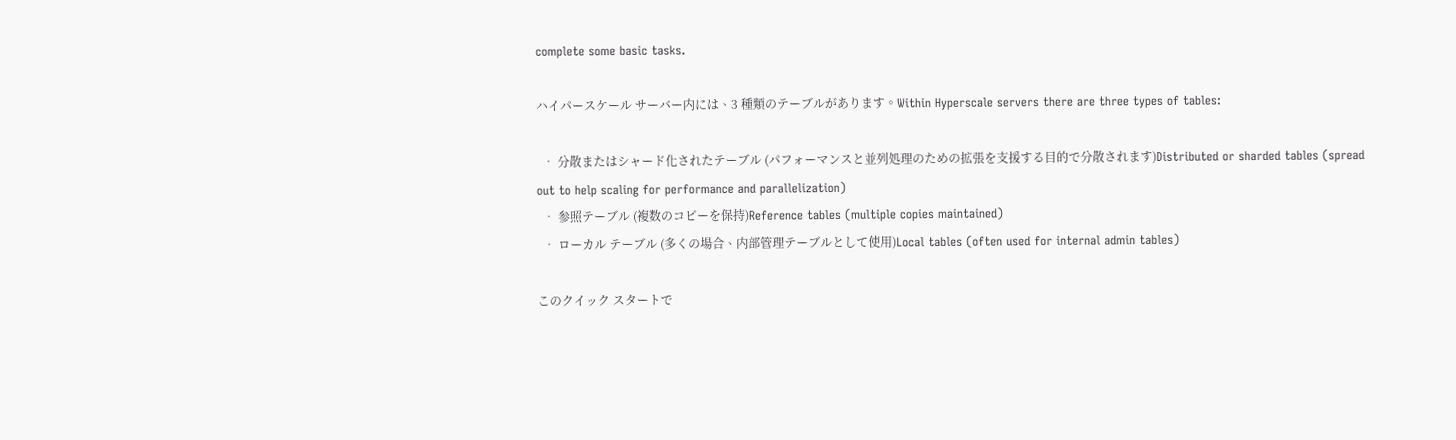complete some basic tasks.

ハイパースケール サーバー内には、3 種類のテーブルがあります。Within Hyperscale servers there are three types of tables:

  • 分散またはシャード化されたテーブル (パフォーマンスと並列処理のための拡張を支援する目的で分散されます)Distributed or sharded tables (spread out to help scaling for performance and parallelization)
  • 参照テーブル (複数のコピーを保持)Reference tables (multiple copies maintained)
  • ローカル テーブル (多くの場合、内部管理テーブルとして使用)Local tables (often used for internal admin tables)

このクイック スタートで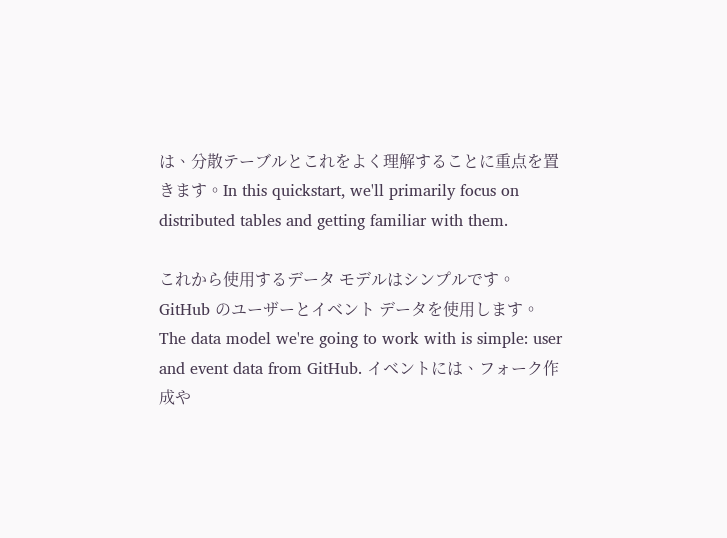は、分散テーブルとこれをよく理解することに重点を置きます。In this quickstart, we'll primarily focus on distributed tables and getting familiar with them.

これから使用するデータ モデルはシンプルです。GitHub のユーザーとイベント データを使用します。The data model we're going to work with is simple: user and event data from GitHub. イベントには、フォーク作成や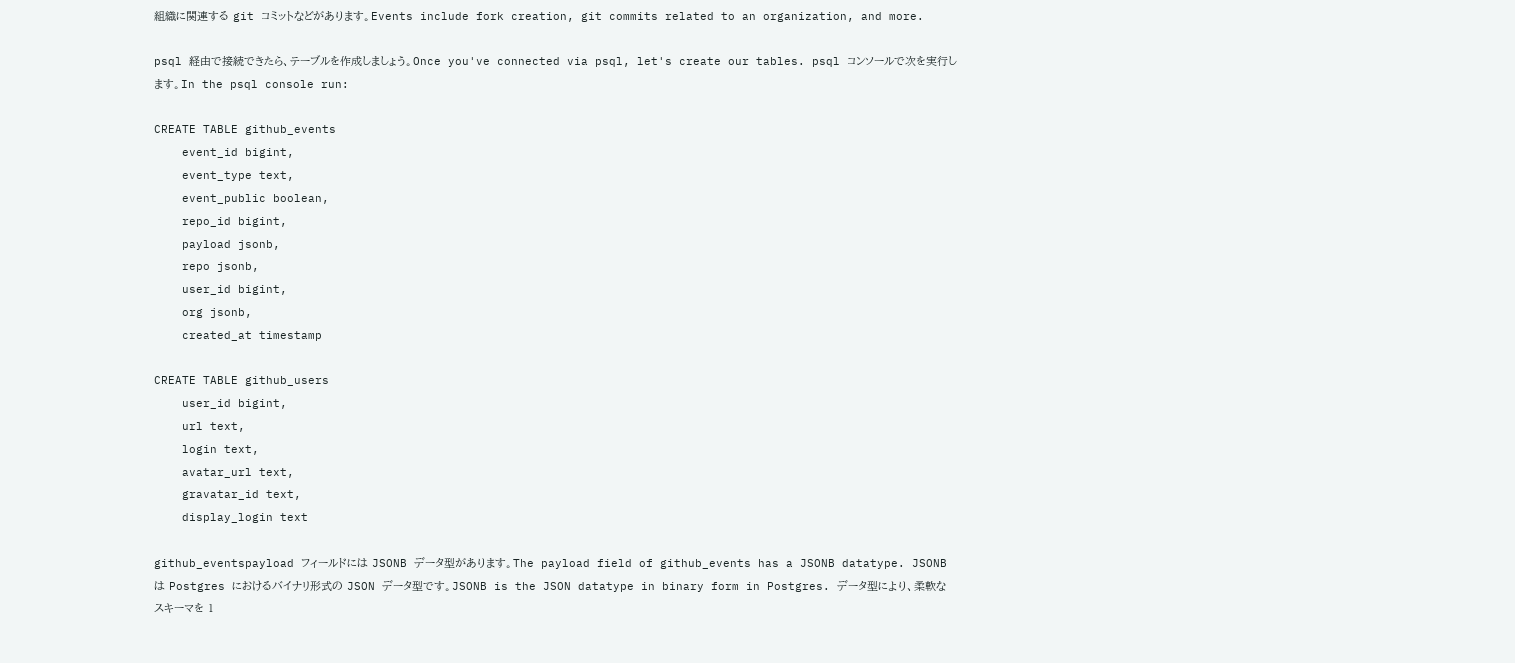組織に関連する git コミットなどがあります。Events include fork creation, git commits related to an organization, and more.

psql 経由で接続できたら、テーブルを作成しましょう。Once you've connected via psql, let's create our tables. psql コンソールで次を実行します。In the psql console run:

CREATE TABLE github_events
    event_id bigint,
    event_type text,
    event_public boolean,
    repo_id bigint,
    payload jsonb,
    repo jsonb,
    user_id bigint,
    org jsonb,
    created_at timestamp

CREATE TABLE github_users
    user_id bigint,
    url text,
    login text,
    avatar_url text,
    gravatar_id text,
    display_login text

github_eventspayload フィールドには JSONB データ型があります。The payload field of github_events has a JSONB datatype. JSONB は Postgres におけるバイナリ形式の JSON データ型です。JSONB is the JSON datatype in binary form in Postgres. データ型により、柔軟なスキーマを 1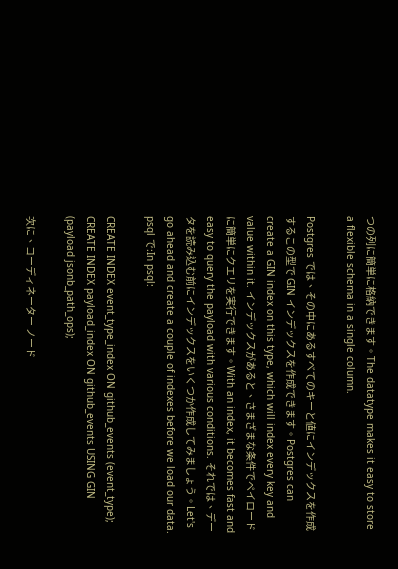つの列に簡単に格納できます。The datatype makes it easy to store a flexible schema in a single column.

Postgres では、その中にあるすべてのキーと値にインデックスを作成するこの型で GIN インデックスを作成できます。Postgres can create a GIN index on this type, which will index every key and value within it. インデックスがあると、さまざまな条件でペイロードに簡単にクエリを実行できます。With an index, it becomes fast and easy to query the payload with various conditions. それでは、データを読み込む前にインデックスをいくつか作成してみましょう。Let's go ahead and create a couple of indexes before we load our data. psql で:In psql:

CREATE INDEX event_type_index ON github_events (event_type);
CREATE INDEX payload_index ON github_events USING GIN (payload jsonb_path_ops);

次に、コーディネーター ノード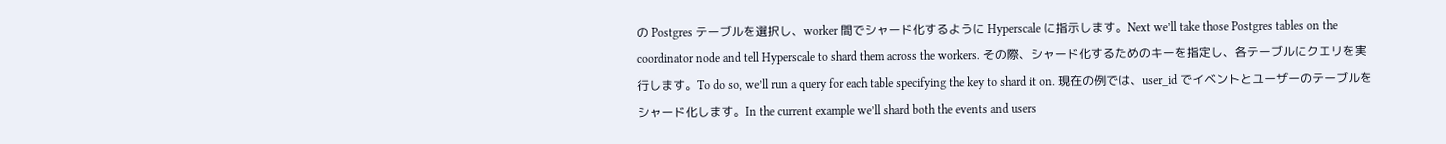の Postgres テーブルを選択し、worker 間でシャード化するように Hyperscale に指示します。Next we’ll take those Postgres tables on the coordinator node and tell Hyperscale to shard them across the workers. その際、シャード化するためのキーを指定し、各テーブルにクエリを実行します。To do so, we’ll run a query for each table specifying the key to shard it on. 現在の例では、user_id でイベントとユーザーのテーブルをシャード化します。In the current example we’ll shard both the events and users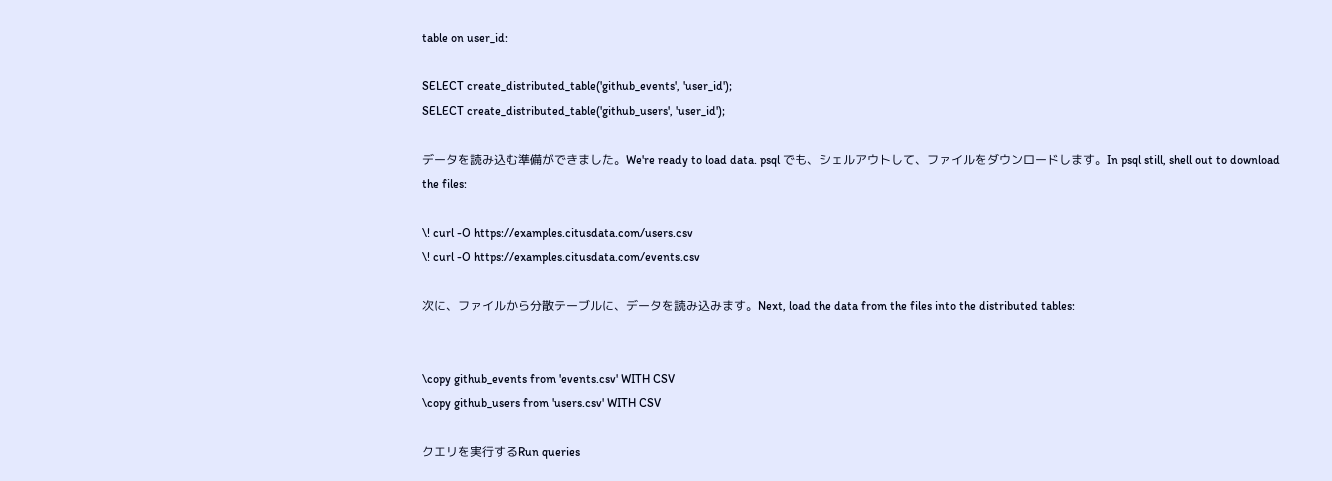table on user_id:

SELECT create_distributed_table('github_events', 'user_id');
SELECT create_distributed_table('github_users', 'user_id');

データを読み込む準備ができました。We're ready to load data. psql でも、シェルアウトして、ファイルをダウンロードします。In psql still, shell out to download the files:

\! curl -O https://examples.citusdata.com/users.csv
\! curl -O https://examples.citusdata.com/events.csv

次に、ファイルから分散テーブルに、データを読み込みます。Next, load the data from the files into the distributed tables:


\copy github_events from 'events.csv' WITH CSV
\copy github_users from 'users.csv' WITH CSV

クエリを実行するRun queries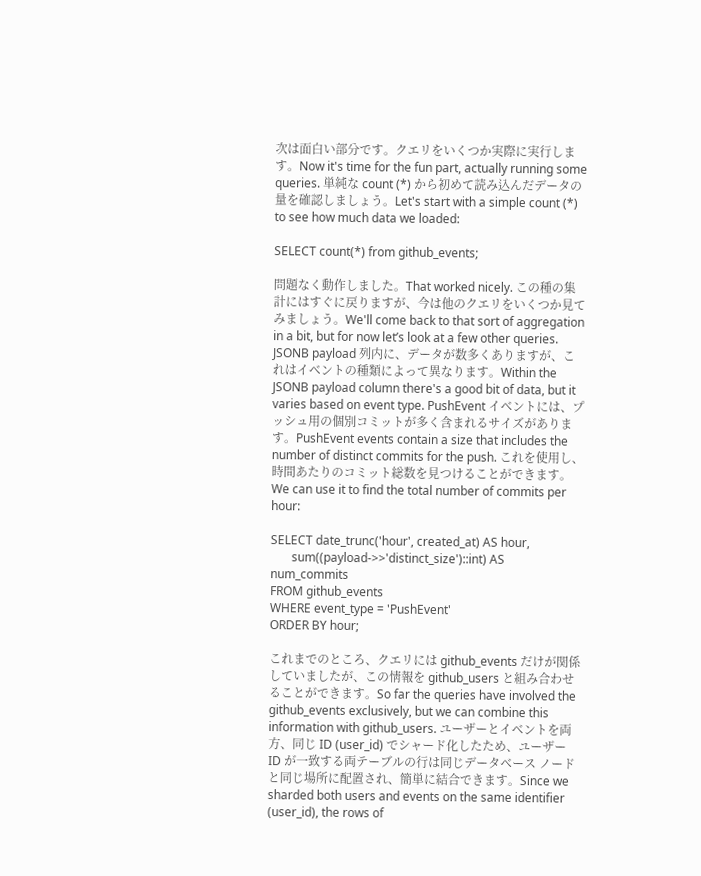次は面白い部分です。クエリをいくつか実際に実行します。Now it's time for the fun part, actually running some queries. 単純な count (*) から初めて読み込んだデータの量を確認しましょう。Let's start with a simple count (*) to see how much data we loaded:

SELECT count(*) from github_events;

問題なく動作しました。That worked nicely. この種の集計にはすぐに戻りますが、今は他のクエリをいくつか見てみましょう。We'll come back to that sort of aggregation in a bit, but for now let’s look at a few other queries. JSONB payload 列内に、データが数多くありますが、これはイベントの種類によって異なります。Within the JSONB payload column there's a good bit of data, but it varies based on event type. PushEvent イベントには、プッシュ用の個別コミットが多く含まれるサイズがあります。PushEvent events contain a size that includes the number of distinct commits for the push. これを使用し、時間あたりのコミット総数を見つけることができます。We can use it to find the total number of commits per hour:

SELECT date_trunc('hour', created_at) AS hour,
       sum((payload->>'distinct_size')::int) AS num_commits
FROM github_events
WHERE event_type = 'PushEvent'
ORDER BY hour;

これまでのところ、クエリには github_events だけが関係していましたが、この情報を github_users と組み合わせることができます。So far the queries have involved the github_events exclusively, but we can combine this information with github_users. ユーザーとイベントを両方、同じ ID (user_id) でシャード化したため、ユーザー ID が一致する両テーブルの行は同じデータベース ノードと同じ場所に配置され、簡単に結合できます。Since we sharded both users and events on the same identifier (user_id), the rows of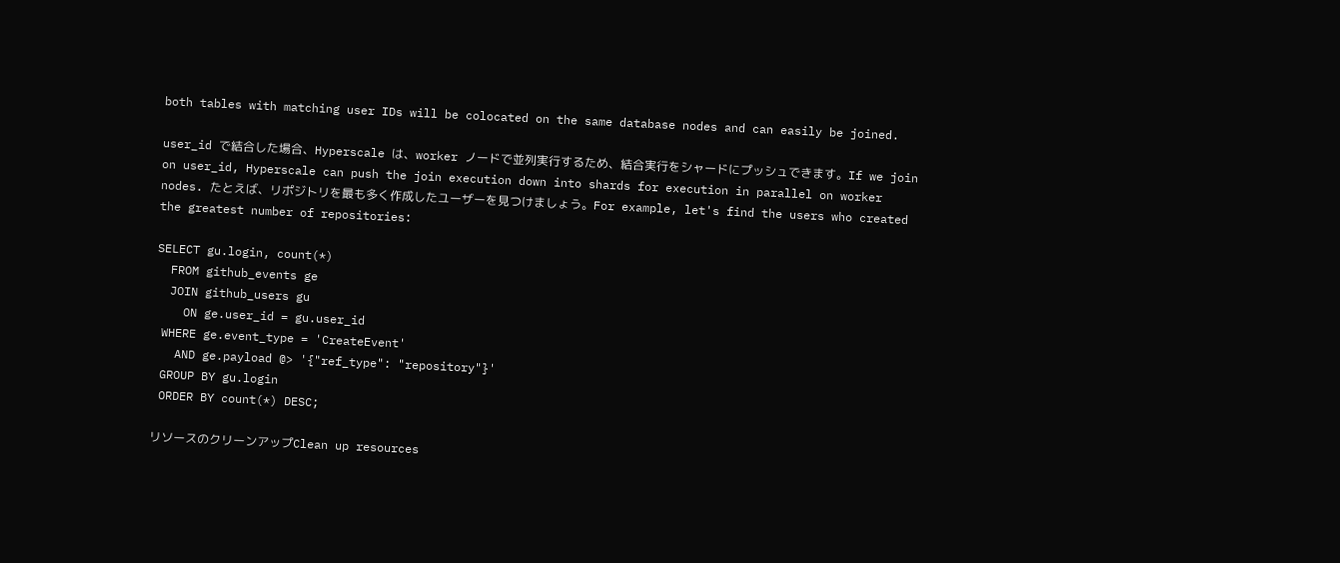both tables with matching user IDs will be colocated on the same database nodes and can easily be joined.

user_id で結合した場合、Hyperscale は、worker ノードで並列実行するため、結合実行をシャードにプッシュできます。If we join on user_id, Hyperscale can push the join execution down into shards for execution in parallel on worker nodes. たとえば、リポジトリを最も多く作成したユーザーを見つけましょう。For example, let's find the users who created the greatest number of repositories:

SELECT gu.login, count(*)
  FROM github_events ge
  JOIN github_users gu
    ON ge.user_id = gu.user_id
 WHERE ge.event_type = 'CreateEvent'
   AND ge.payload @> '{"ref_type": "repository"}'
 GROUP BY gu.login
 ORDER BY count(*) DESC;

リソースのクリーンアップClean up resources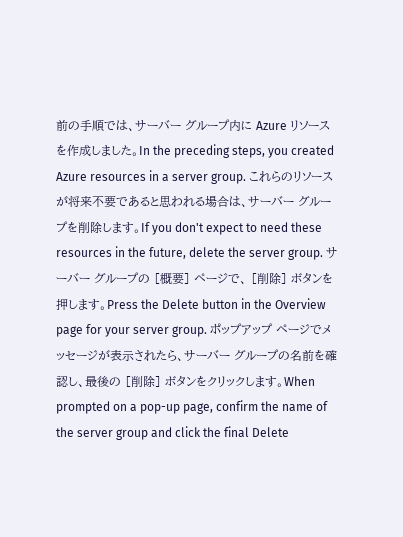前の手順では、サーバー グループ内に Azure リソースを作成しました。In the preceding steps, you created Azure resources in a server group. これらのリソースが将来不要であると思われる場合は、サーバー グループを削除します。If you don't expect to need these resources in the future, delete the server group. サーバー グループの [概要] ページで、 [削除] ボタンを押します。Press the Delete button in the Overview page for your server group. ポップアップ ページでメッセージが表示されたら、サーバー グループの名前を確認し、最後の [削除] ボタンをクリックします。When prompted on a pop-up page, confirm the name of the server group and click the final Delete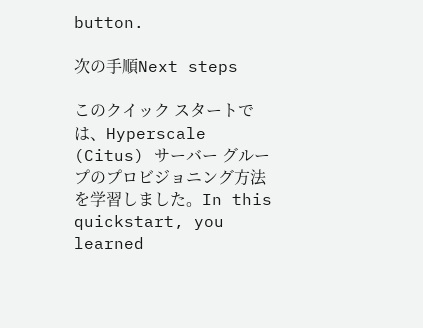button.

次の手順Next steps

このクイック スタートでは、Hyperscale (Citus) サーバー グループのプロビジョニング方法を学習しました。In this quickstart, you learned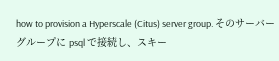how to provision a Hyperscale (Citus) server group. そのサーバー グループに psql で接続し、スキー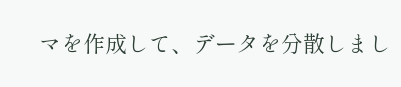マを作成して、データを分散しまし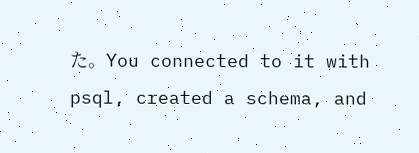た。You connected to it with psql, created a schema, and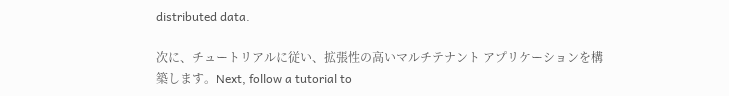distributed data.

次に、チュートリアルに従い、拡張性の高いマルチテナント アプリケーションを構築します。Next, follow a tutorial to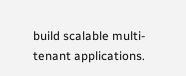build scalable multi-tenant applications.